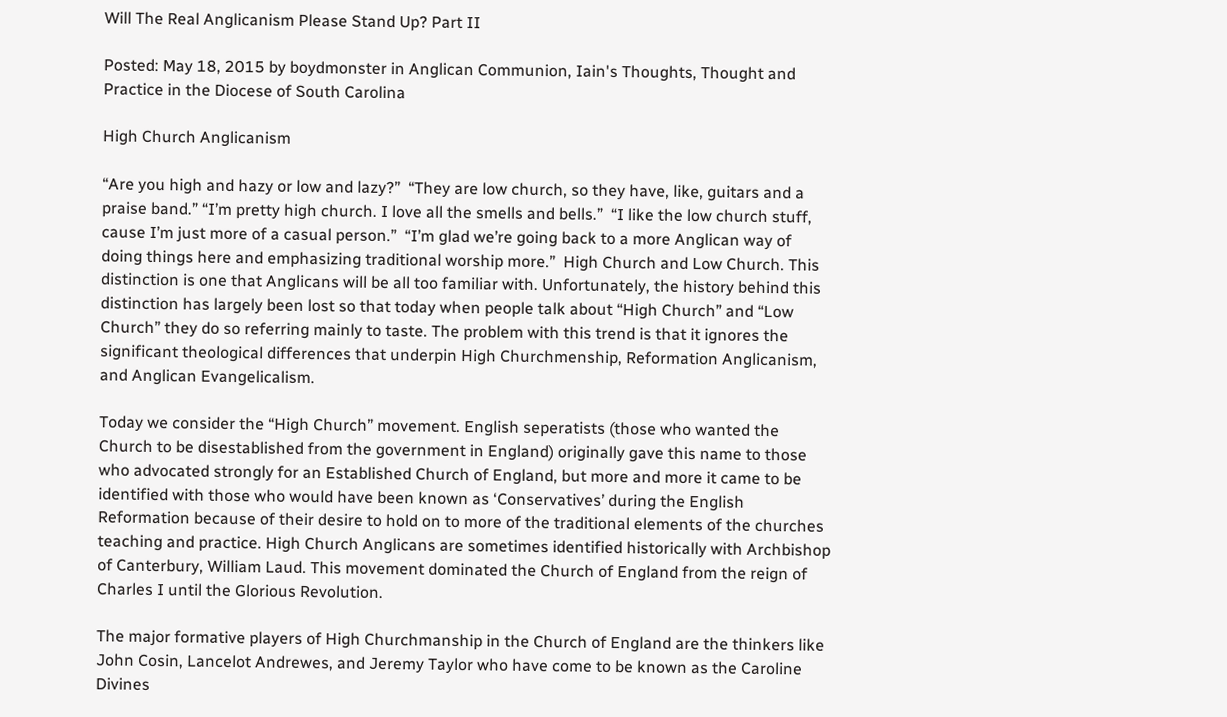Will The Real Anglicanism Please Stand Up? Part II

Posted: May 18, 2015 by boydmonster in Anglican Communion, Iain's Thoughts, Thought and Practice in the Diocese of South Carolina

High Church Anglicanism

“Are you high and hazy or low and lazy?”  “They are low church, so they have, like, guitars and a praise band.” “I’m pretty high church. I love all the smells and bells.”  “I like the low church stuff, cause I’m just more of a casual person.”  “I’m glad we’re going back to a more Anglican way of doing things here and emphasizing traditional worship more.”  High Church and Low Church. This distinction is one that Anglicans will be all too familiar with. Unfortunately, the history behind this distinction has largely been lost so that today when people talk about “High Church” and “Low Church” they do so referring mainly to taste. The problem with this trend is that it ignores the significant theological differences that underpin High Churchmenship, Reformation Anglicanism, and Anglican Evangelicalism.

Today we consider the “High Church” movement. English seperatists (those who wanted the Church to be disestablished from the government in England) originally gave this name to those who advocated strongly for an Established Church of England, but more and more it came to be identified with those who would have been known as ‘Conservatives’ during the English Reformation because of their desire to hold on to more of the traditional elements of the churches teaching and practice. High Church Anglicans are sometimes identified historically with Archbishop of Canterbury, William Laud. This movement dominated the Church of England from the reign of Charles I until the Glorious Revolution.

The major formative players of High Churchmanship in the Church of England are the thinkers like John Cosin, Lancelot Andrewes, and Jeremy Taylor who have come to be known as the Caroline Divines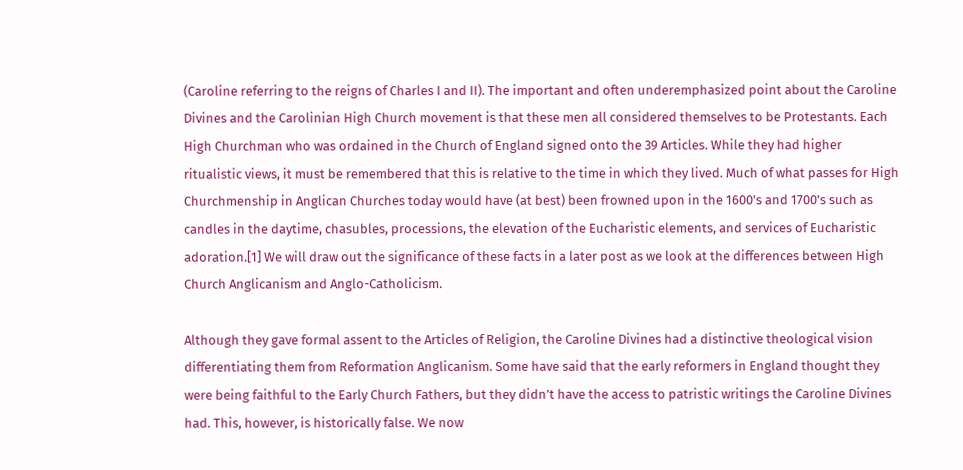(Caroline referring to the reigns of Charles I and II). The important and often underemphasized point about the Caroline Divines and the Carolinian High Church movement is that these men all considered themselves to be Protestants. Each High Churchman who was ordained in the Church of England signed onto the 39 Articles. While they had higher ritualistic views, it must be remembered that this is relative to the time in which they lived. Much of what passes for High Churchmenship in Anglican Churches today would have (at best) been frowned upon in the 1600’s and 1700’s such as candles in the daytime, chasubles, processions, the elevation of the Eucharistic elements, and services of Eucharistic adoration.[1] We will draw out the significance of these facts in a later post as we look at the differences between High Church Anglicanism and Anglo-Catholicism.

Although they gave formal assent to the Articles of Religion, the Caroline Divines had a distinctive theological vision differentiating them from Reformation Anglicanism. Some have said that the early reformers in England thought they were being faithful to the Early Church Fathers, but they didn’t have the access to patristic writings the Caroline Divines had. This, however, is historically false. We now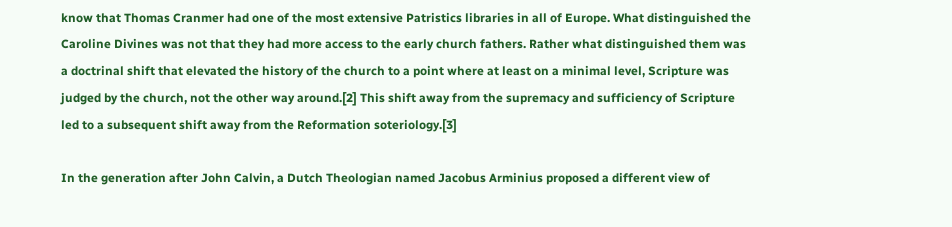know that Thomas Cranmer had one of the most extensive Patristics libraries in all of Europe. What distinguished the Caroline Divines was not that they had more access to the early church fathers. Rather what distinguished them was a doctrinal shift that elevated the history of the church to a point where at least on a minimal level, Scripture was judged by the church, not the other way around.[2] This shift away from the supremacy and sufficiency of Scripture led to a subsequent shift away from the Reformation soteriology.[3]

In the generation after John Calvin, a Dutch Theologian named Jacobus Arminius proposed a different view of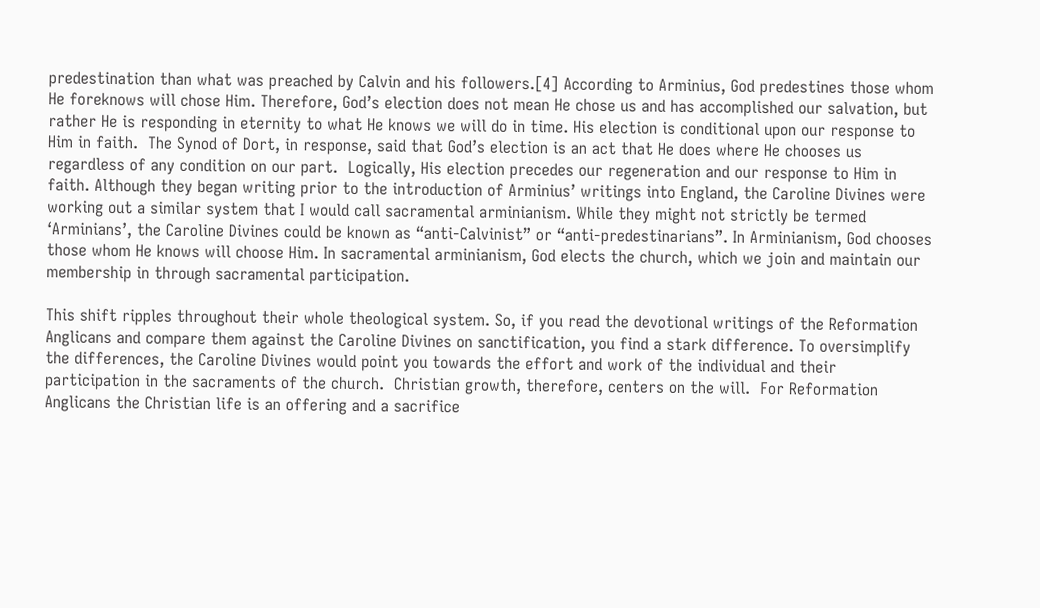predestination than what was preached by Calvin and his followers.[4] According to Arminius, God predestines those whom He foreknows will chose Him. Therefore, God’s election does not mean He chose us and has accomplished our salvation, but rather He is responding in eternity to what He knows we will do in time. His election is conditional upon our response to Him in faith.  The Synod of Dort, in response, said that God’s election is an act that He does where He chooses us regardless of any condition on our part.  Logically, His election precedes our regeneration and our response to Him in faith. Although they began writing prior to the introduction of Arminius’ writings into England, the Caroline Divines were working out a similar system that I would call sacramental arminianism. While they might not strictly be termed ‘Arminians’, the Caroline Divines could be known as “anti-Calvinist” or “anti-predestinarians”. In Arminianism, God chooses those whom He knows will choose Him. In sacramental arminianism, God elects the church, which we join and maintain our membership in through sacramental participation.

This shift ripples throughout their whole theological system. So, if you read the devotional writings of the Reformation Anglicans and compare them against the Caroline Divines on sanctification, you find a stark difference. To oversimplify the differences, the Caroline Divines would point you towards the effort and work of the individual and their participation in the sacraments of the church.  Christian growth, therefore, centers on the will.  For Reformation Anglicans the Christian life is an offering and a sacrifice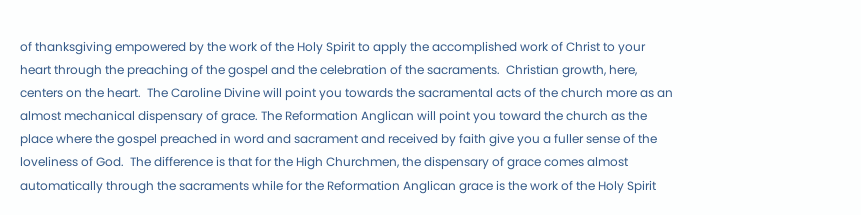of thanksgiving empowered by the work of the Holy Spirit to apply the accomplished work of Christ to your heart through the preaching of the gospel and the celebration of the sacraments.  Christian growth, here, centers on the heart.  The Caroline Divine will point you towards the sacramental acts of the church more as an almost mechanical dispensary of grace. The Reformation Anglican will point you toward the church as the place where the gospel preached in word and sacrament and received by faith give you a fuller sense of the loveliness of God.  The difference is that for the High Churchmen, the dispensary of grace comes almost automatically through the sacraments while for the Reformation Anglican grace is the work of the Holy Spirit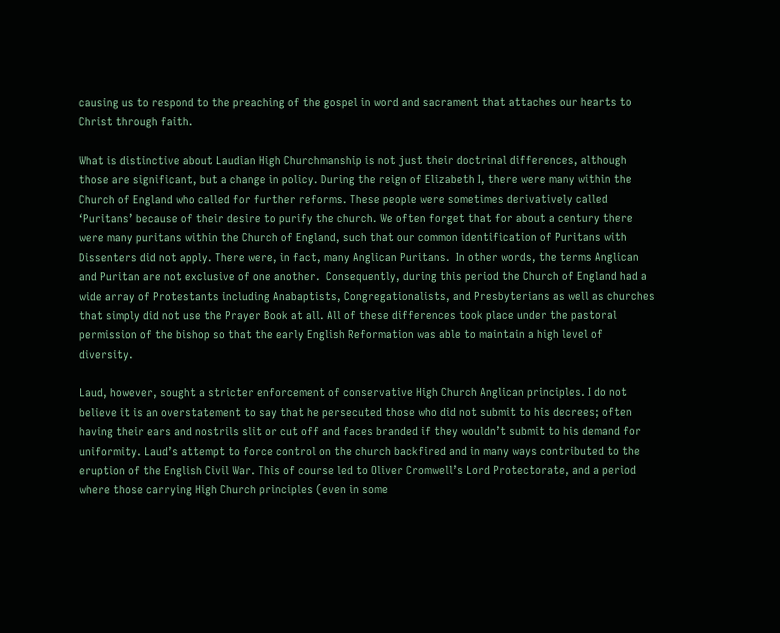causing us to respond to the preaching of the gospel in word and sacrament that attaches our hearts to Christ through faith.

What is distinctive about Laudian High Churchmanship is not just their doctrinal differences, although those are significant, but a change in policy. During the reign of Elizabeth I, there were many within the Church of England who called for further reforms. These people were sometimes derivatively called ‘Puritans’ because of their desire to purify the church. We often forget that for about a century there were many puritans within the Church of England, such that our common identification of Puritans with Dissenters did not apply. There were, in fact, many Anglican Puritans.  In other words, the terms Anglican and Puritan are not exclusive of one another.  Consequently, during this period the Church of England had a wide array of Protestants including Anabaptists, Congregationalists, and Presbyterians as well as churches that simply did not use the Prayer Book at all. All of these differences took place under the pastoral permission of the bishop so that the early English Reformation was able to maintain a high level of diversity.

Laud, however, sought a stricter enforcement of conservative High Church Anglican principles. I do not believe it is an overstatement to say that he persecuted those who did not submit to his decrees; often having their ears and nostrils slit or cut off and faces branded if they wouldn’t submit to his demand for uniformity. Laud’s attempt to force control on the church backfired and in many ways contributed to the eruption of the English Civil War. This of course led to Oliver Cromwell’s Lord Protectorate, and a period where those carrying High Church principles (even in some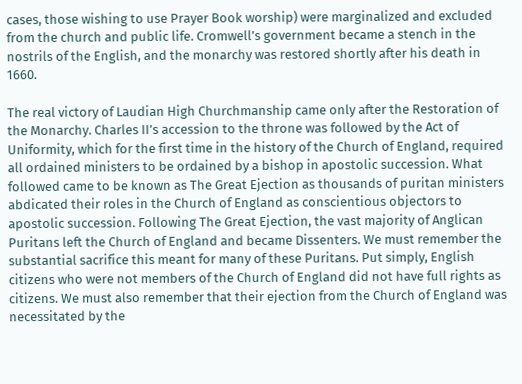cases, those wishing to use Prayer Book worship) were marginalized and excluded from the church and public life. Cromwell’s government became a stench in the nostrils of the English, and the monarchy was restored shortly after his death in 1660.

The real victory of Laudian High Churchmanship came only after the Restoration of the Monarchy. Charles II’s accession to the throne was followed by the Act of Uniformity, which for the first time in the history of the Church of England, required all ordained ministers to be ordained by a bishop in apostolic succession. What followed came to be known as The Great Ejection as thousands of puritan ministers abdicated their roles in the Church of England as conscientious objectors to apostolic succession. Following The Great Ejection, the vast majority of Anglican Puritans left the Church of England and became Dissenters. We must remember the substantial sacrifice this meant for many of these Puritans. Put simply, English citizens who were not members of the Church of England did not have full rights as citizens. We must also remember that their ejection from the Church of England was necessitated by the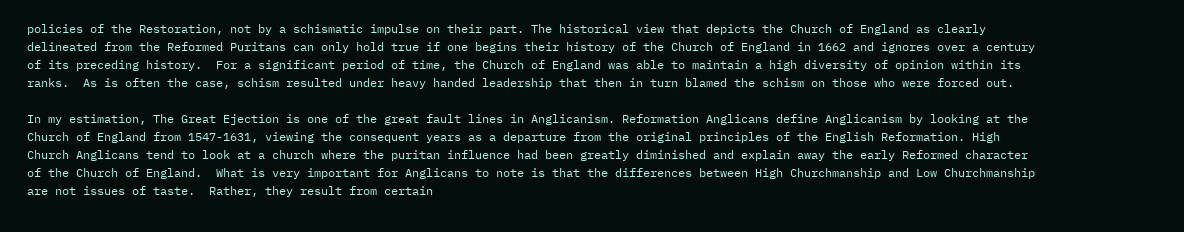policies of the Restoration, not by a schismatic impulse on their part. The historical view that depicts the Church of England as clearly delineated from the Reformed Puritans can only hold true if one begins their history of the Church of England in 1662 and ignores over a century of its preceding history.  For a significant period of time, the Church of England was able to maintain a high diversity of opinion within its ranks.  As is often the case, schism resulted under heavy handed leadership that then in turn blamed the schism on those who were forced out.

In my estimation, The Great Ejection is one of the great fault lines in Anglicanism. Reformation Anglicans define Anglicanism by looking at the Church of England from 1547-1631, viewing the consequent years as a departure from the original principles of the English Reformation. High Church Anglicans tend to look at a church where the puritan influence had been greatly diminished and explain away the early Reformed character of the Church of England.  What is very important for Anglicans to note is that the differences between High Churchmanship and Low Churchmanship are not issues of taste.  Rather, they result from certain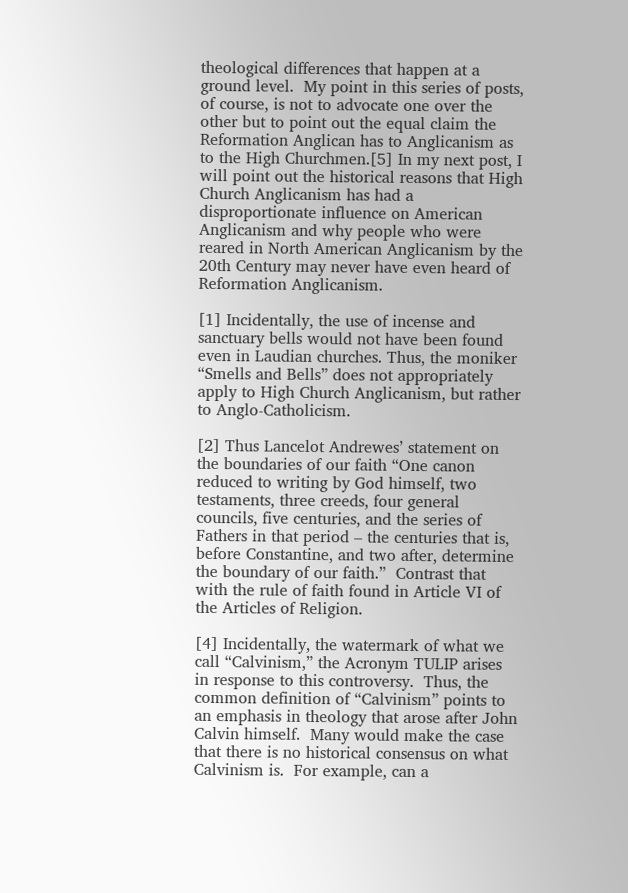theological differences that happen at a ground level.  My point in this series of posts, of course, is not to advocate one over the other but to point out the equal claim the Reformation Anglican has to Anglicanism as to the High Churchmen.[5] In my next post, I will point out the historical reasons that High Church Anglicanism has had a disproportionate influence on American Anglicanism and why people who were reared in North American Anglicanism by the 20th Century may never have even heard of Reformation Anglicanism.

[1] Incidentally, the use of incense and sanctuary bells would not have been found even in Laudian churches. Thus, the moniker “Smells and Bells” does not appropriately apply to High Church Anglicanism, but rather to Anglo-Catholicism.

[2] Thus Lancelot Andrewes’ statement on the boundaries of our faith “One canon reduced to writing by God himself, two testaments, three creeds, four general councils, five centuries, and the series of Fathers in that period – the centuries that is, before Constantine, and two after, determine the boundary of our faith.”  Contrast that with the rule of faith found in Article VI of the Articles of Religion.

[4] Incidentally, the watermark of what we call “Calvinism,” the Acronym TULIP arises in response to this controversy.  Thus, the common definition of “Calvinism” points to an emphasis in theology that arose after John Calvin himself.  Many would make the case that there is no historical consensus on what Calvinism is.  For example, can a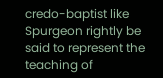credo-baptist like Spurgeon rightly be said to represent the teaching of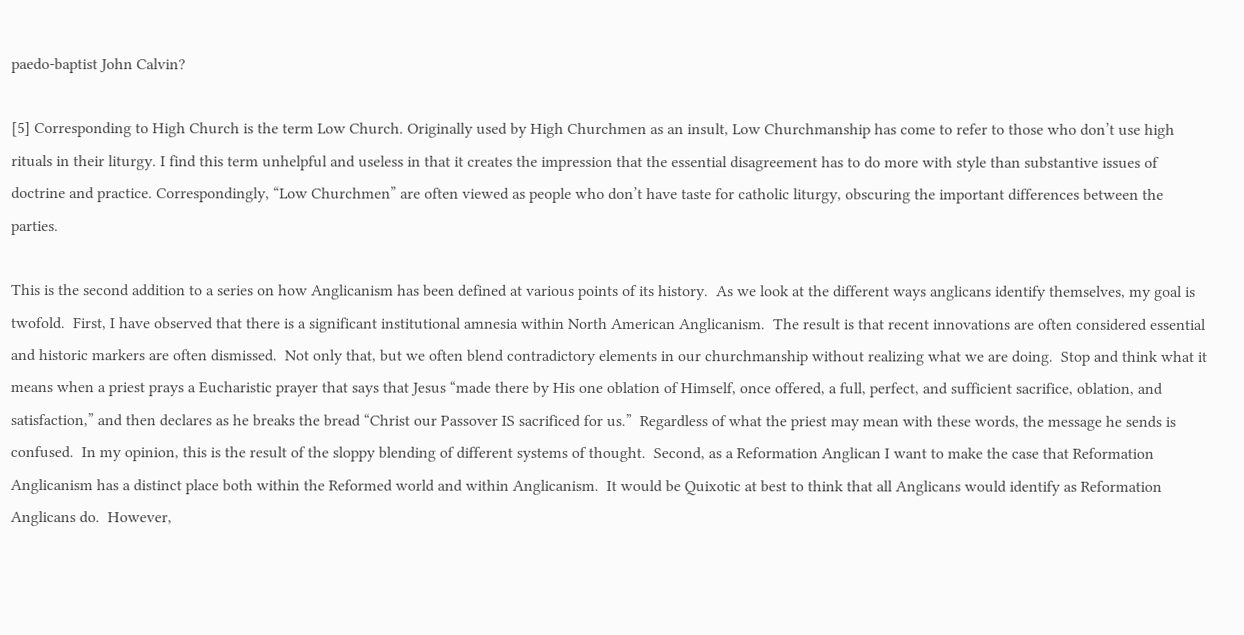paedo-baptist John Calvin?

[5] Corresponding to High Church is the term Low Church. Originally used by High Churchmen as an insult, Low Churchmanship has come to refer to those who don’t use high rituals in their liturgy. I find this term unhelpful and useless in that it creates the impression that the essential disagreement has to do more with style than substantive issues of doctrine and practice. Correspondingly, “Low Churchmen” are often viewed as people who don’t have taste for catholic liturgy, obscuring the important differences between the parties.

This is the second addition to a series on how Anglicanism has been defined at various points of its history.  As we look at the different ways anglicans identify themselves, my goal is twofold.  First, I have observed that there is a significant institutional amnesia within North American Anglicanism.  The result is that recent innovations are often considered essential and historic markers are often dismissed.  Not only that, but we often blend contradictory elements in our churchmanship without realizing what we are doing.  Stop and think what it means when a priest prays a Eucharistic prayer that says that Jesus “made there by His one oblation of Himself, once offered, a full, perfect, and sufficient sacrifice, oblation, and satisfaction,” and then declares as he breaks the bread “Christ our Passover IS sacrificed for us.”  Regardless of what the priest may mean with these words, the message he sends is confused.  In my opinion, this is the result of the sloppy blending of different systems of thought.  Second, as a Reformation Anglican I want to make the case that Reformation Anglicanism has a distinct place both within the Reformed world and within Anglicanism.  It would be Quixotic at best to think that all Anglicans would identify as Reformation Anglicans do.  However,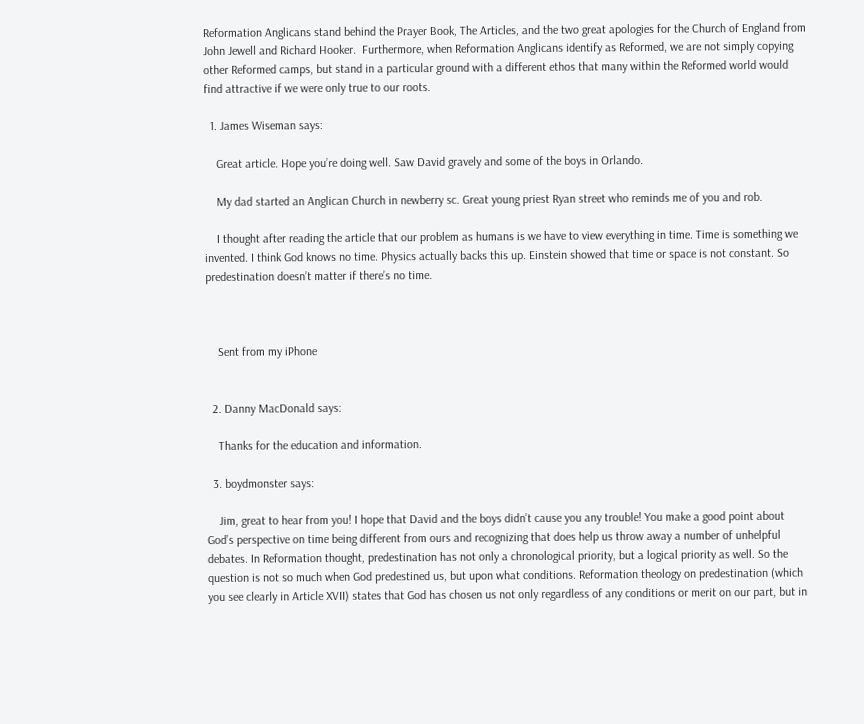Reformation Anglicans stand behind the Prayer Book, The Articles, and the two great apologies for the Church of England from John Jewell and Richard Hooker.  Furthermore, when Reformation Anglicans identify as Reformed, we are not simply copying other Reformed camps, but stand in a particular ground with a different ethos that many within the Reformed world would find attractive if we were only true to our roots.

  1. James Wiseman says:

    Great article. Hope you’re doing well. Saw David gravely and some of the boys in Orlando.

    My dad started an Anglican Church in newberry sc. Great young priest Ryan street who reminds me of you and rob.

    I thought after reading the article that our problem as humans is we have to view everything in time. Time is something we invented. I think God knows no time. Physics actually backs this up. Einstein showed that time or space is not constant. So predestination doesn’t matter if there’s no time.



    Sent from my iPhone


  2. Danny MacDonald says:

    Thanks for the education and information.

  3. boydmonster says:

    Jim, great to hear from you! I hope that David and the boys didn’t cause you any trouble! You make a good point about God’s perspective on time being different from ours and recognizing that does help us throw away a number of unhelpful debates. In Reformation thought, predestination has not only a chronological priority, but a logical priority as well. So the question is not so much when God predestined us, but upon what conditions. Reformation theology on predestination (which you see clearly in Article XVII) states that God has chosen us not only regardless of any conditions or merit on our part, but in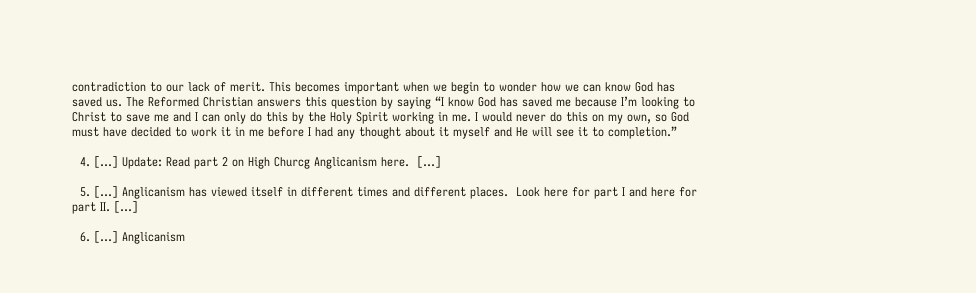contradiction to our lack of merit. This becomes important when we begin to wonder how we can know God has saved us. The Reformed Christian answers this question by saying “I know God has saved me because I’m looking to Christ to save me and I can only do this by the Holy Spirit working in me. I would never do this on my own, so God must have decided to work it in me before I had any thought about it myself and He will see it to completion.”

  4. […] Update: Read part 2 on High Churcg Anglicanism here.  […]

  5. […] Anglicanism has viewed itself in different times and different places.  Look here for part I and here for part II. […]

  6. […] Anglicanism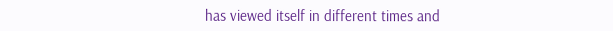has viewed itself in different times and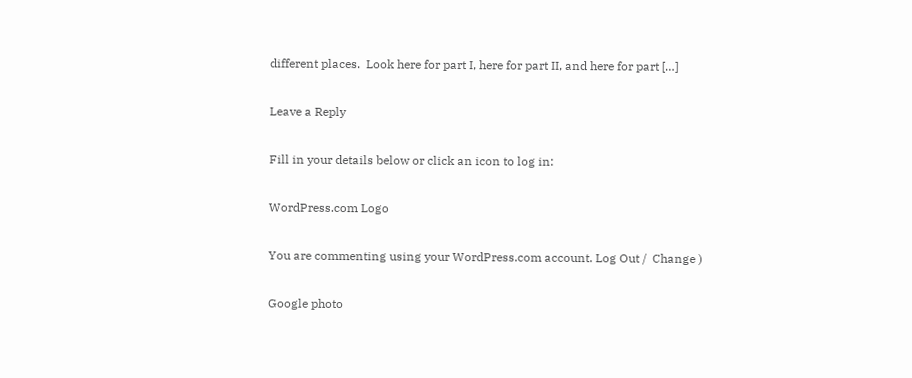different places.  Look here for part I, here for part II, and here for part […]

Leave a Reply

Fill in your details below or click an icon to log in:

WordPress.com Logo

You are commenting using your WordPress.com account. Log Out /  Change )

Google photo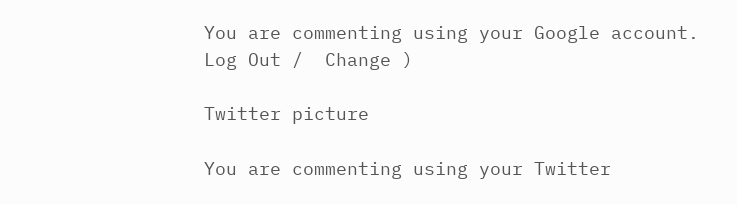You are commenting using your Google account. Log Out /  Change )

Twitter picture

You are commenting using your Twitter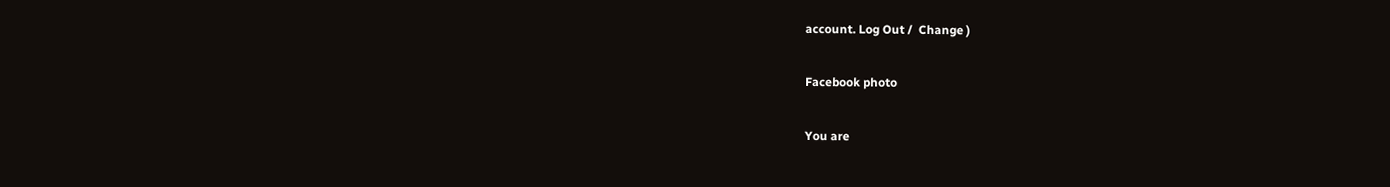account. Log Out /  Change )

Facebook photo

You are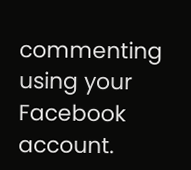commenting using your Facebook account.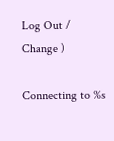Log Out /  Change )

Connecting to %s